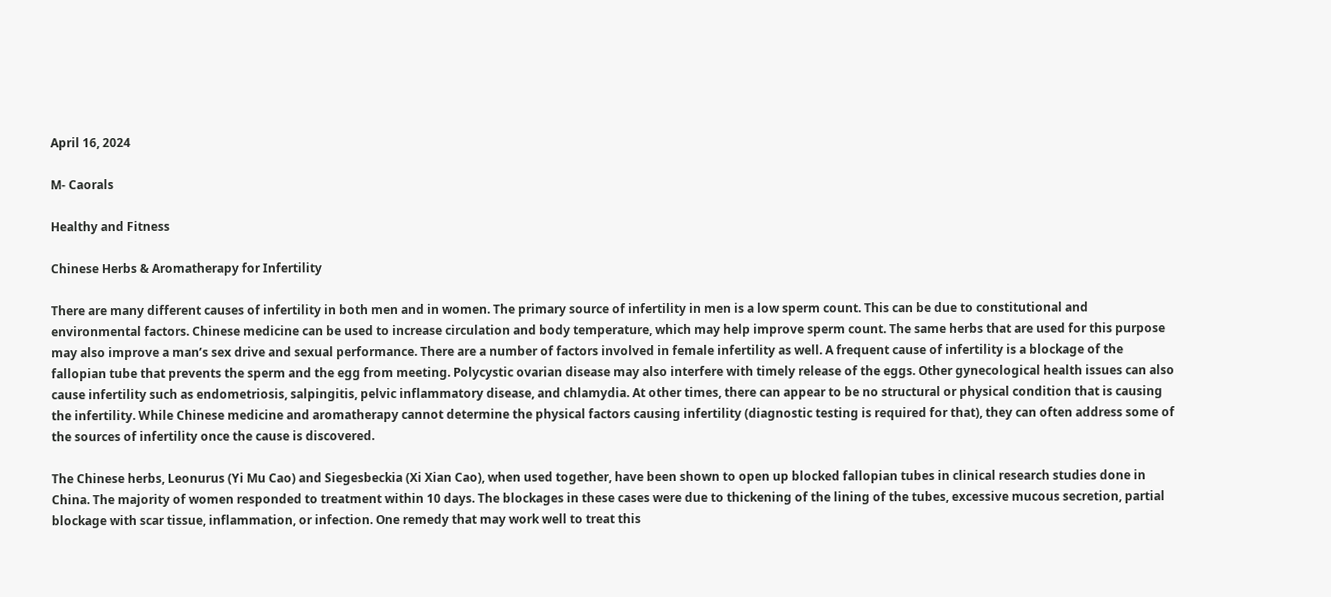April 16, 2024

M- Caorals

Healthy and Fitness

Chinese Herbs & Aromatherapy for Infertility

There are many different causes of infertility in both men and in women. The primary source of infertility in men is a low sperm count. This can be due to constitutional and environmental factors. Chinese medicine can be used to increase circulation and body temperature, which may help improve sperm count. The same herbs that are used for this purpose may also improve a man’s sex drive and sexual performance. There are a number of factors involved in female infertility as well. A frequent cause of infertility is a blockage of the fallopian tube that prevents the sperm and the egg from meeting. Polycystic ovarian disease may also interfere with timely release of the eggs. Other gynecological health issues can also cause infertility such as endometriosis, salpingitis, pelvic inflammatory disease, and chlamydia. At other times, there can appear to be no structural or physical condition that is causing the infertility. While Chinese medicine and aromatherapy cannot determine the physical factors causing infertility (diagnostic testing is required for that), they can often address some of the sources of infertility once the cause is discovered.

The Chinese herbs, Leonurus (Yi Mu Cao) and Siegesbeckia (Xi Xian Cao), when used together, have been shown to open up blocked fallopian tubes in clinical research studies done in China. The majority of women responded to treatment within 10 days. The blockages in these cases were due to thickening of the lining of the tubes, excessive mucous secretion, partial blockage with scar tissue, inflammation, or infection. One remedy that may work well to treat this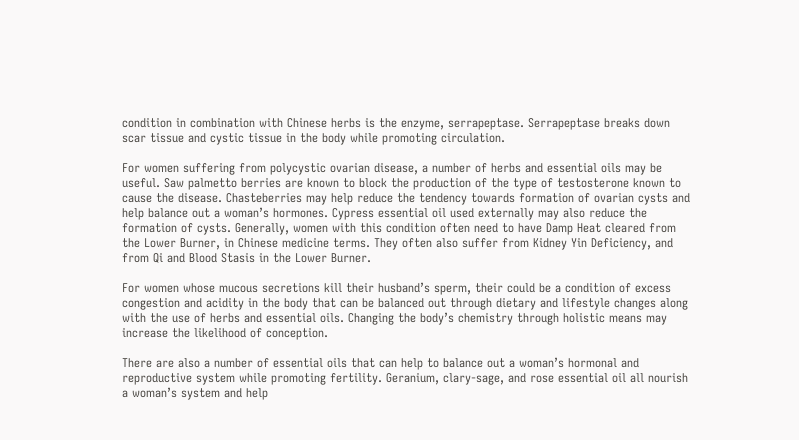condition in combination with Chinese herbs is the enzyme, serrapeptase. Serrapeptase breaks down scar tissue and cystic tissue in the body while promoting circulation.

For women suffering from polycystic ovarian disease, a number of herbs and essential oils may be useful. Saw palmetto berries are known to block the production of the type of testosterone known to cause the disease. Chasteberries may help reduce the tendency towards formation of ovarian cysts and help balance out a woman’s hormones. Cypress essential oil used externally may also reduce the formation of cysts. Generally, women with this condition often need to have Damp Heat cleared from the Lower Burner, in Chinese medicine terms. They often also suffer from Kidney Yin Deficiency, and from Qi and Blood Stasis in the Lower Burner.

For women whose mucous secretions kill their husband’s sperm, their could be a condition of excess congestion and acidity in the body that can be balanced out through dietary and lifestyle changes along with the use of herbs and essential oils. Changing the body’s chemistry through holistic means may increase the likelihood of conception.

There are also a number of essential oils that can help to balance out a woman’s hormonal and reproductive system while promoting fertility. Geranium, clary-sage, and rose essential oil all nourish a woman’s system and help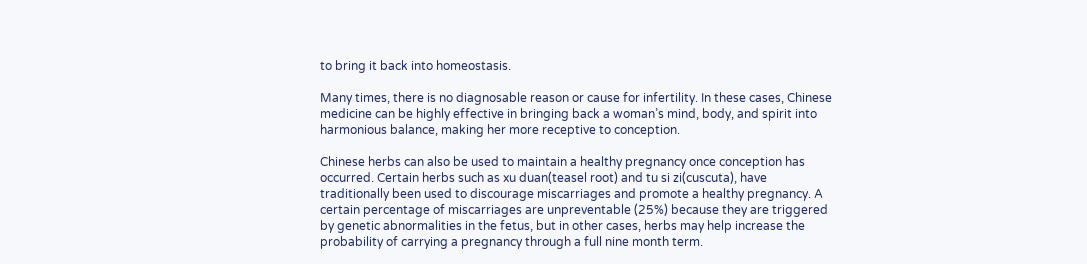to bring it back into homeostasis.

Many times, there is no diagnosable reason or cause for infertility. In these cases, Chinese medicine can be highly effective in bringing back a woman’s mind, body, and spirit into harmonious balance, making her more receptive to conception.

Chinese herbs can also be used to maintain a healthy pregnancy once conception has occurred. Certain herbs such as xu duan(teasel root) and tu si zi(cuscuta), have traditionally been used to discourage miscarriages and promote a healthy pregnancy. A certain percentage of miscarriages are unpreventable (25%) because they are triggered by genetic abnormalities in the fetus, but in other cases, herbs may help increase the probability of carrying a pregnancy through a full nine month term.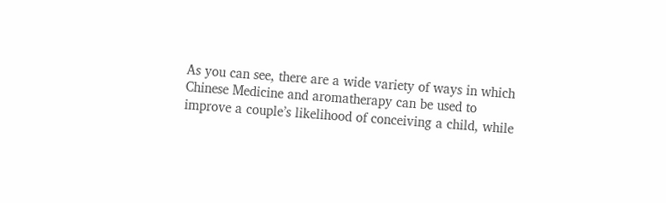As you can see, there are a wide variety of ways in which Chinese Medicine and aromatherapy can be used to improve a couple’s likelihood of conceiving a child, while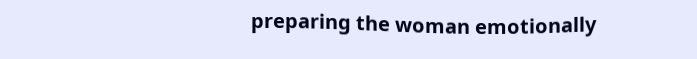preparing the woman emotionally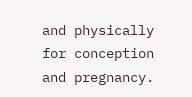and physically for conception and pregnancy.